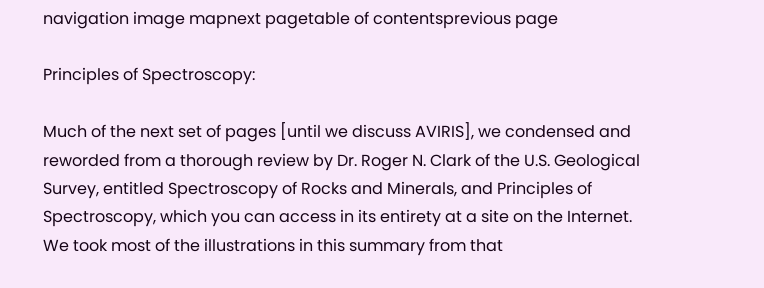navigation image mapnext pagetable of contentsprevious page

Principles of Spectroscopy:

Much of the next set of pages [until we discuss AVIRIS], we condensed and reworded from a thorough review by Dr. Roger N. Clark of the U.S. Geological Survey, entitled Spectroscopy of Rocks and Minerals, and Principles of Spectroscopy, which you can access in its entirety at a site on the Internet. We took most of the illustrations in this summary from that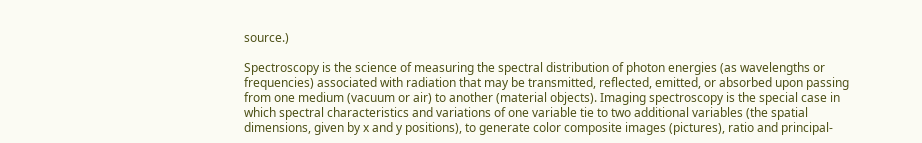source.)

Spectroscopy is the science of measuring the spectral distribution of photon energies (as wavelengths or frequencies) associated with radiation that may be transmitted, reflected, emitted, or absorbed upon passing from one medium (vacuum or air) to another (material objects). Imaging spectroscopy is the special case in which spectral characteristics and variations of one variable tie to two additional variables (the spatial dimensions, given by x and y positions), to generate color composite images (pictures), ratio and principal-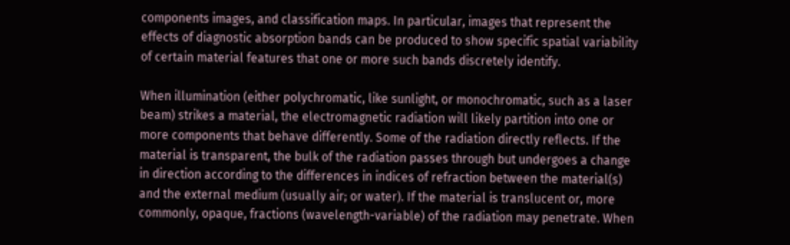components images, and classification maps. In particular, images that represent the effects of diagnostic absorption bands can be produced to show specific spatial variability of certain material features that one or more such bands discretely identify.

When illumination (either polychromatic, like sunlight, or monochromatic, such as a laser beam) strikes a material, the electromagnetic radiation will likely partition into one or more components that behave differently. Some of the radiation directly reflects. If the material is transparent, the bulk of the radiation passes through but undergoes a change in direction according to the differences in indices of refraction between the material(s) and the external medium (usually air; or water). If the material is translucent or, more commonly, opaque, fractions (wavelength-variable) of the radiation may penetrate. When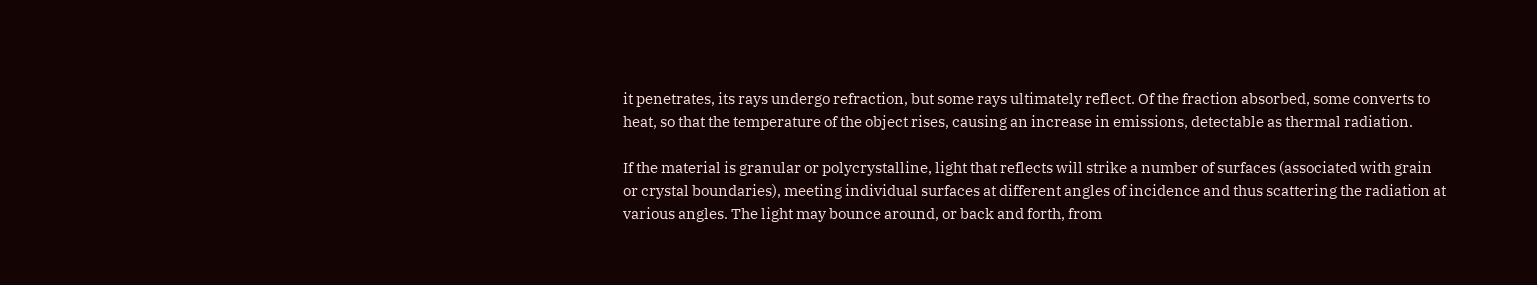it penetrates, its rays undergo refraction, but some rays ultimately reflect. Of the fraction absorbed, some converts to heat, so that the temperature of the object rises, causing an increase in emissions, detectable as thermal radiation.

If the material is granular or polycrystalline, light that reflects will strike a number of surfaces (associated with grain or crystal boundaries), meeting individual surfaces at different angles of incidence and thus scattering the radiation at various angles. The light may bounce around, or back and forth, from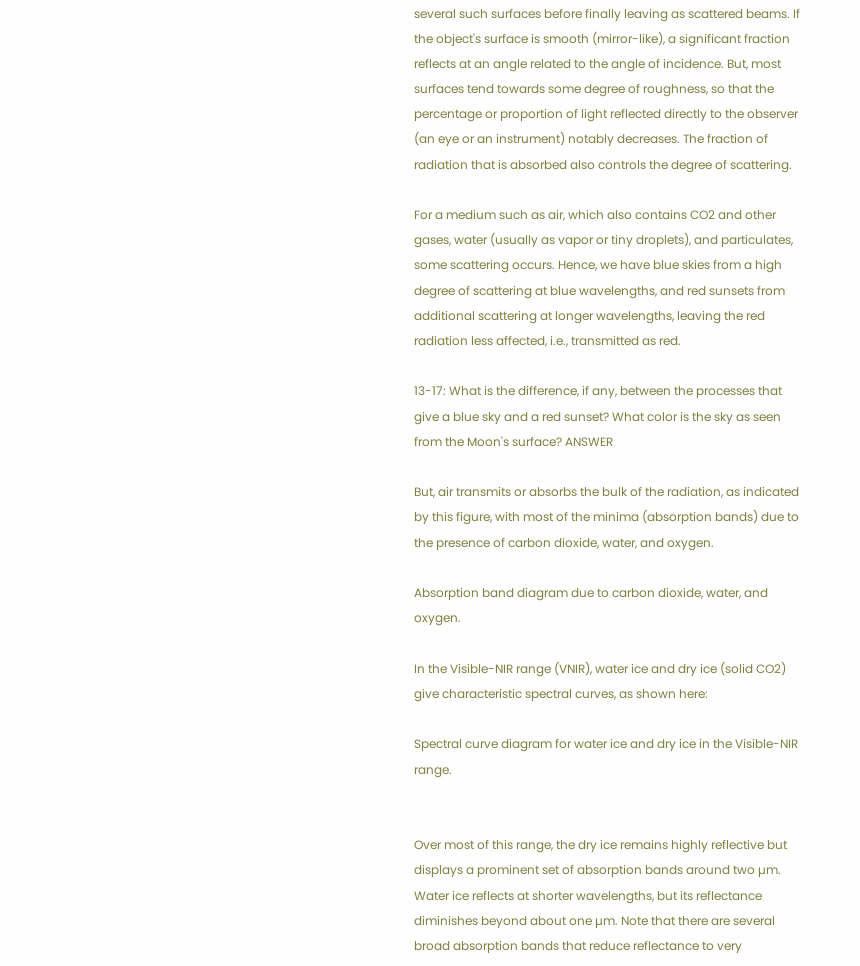several such surfaces before finally leaving as scattered beams. If the object's surface is smooth (mirror-like), a significant fraction reflects at an angle related to the angle of incidence. But, most surfaces tend towards some degree of roughness, so that the percentage or proportion of light reflected directly to the observer (an eye or an instrument) notably decreases. The fraction of radiation that is absorbed also controls the degree of scattering.

For a medium such as air, which also contains CO2 and other gases, water (usually as vapor or tiny droplets), and particulates, some scattering occurs. Hence, we have blue skies from a high degree of scattering at blue wavelengths, and red sunsets from additional scattering at longer wavelengths, leaving the red radiation less affected, i.e., transmitted as red.

13-17: What is the difference, if any, between the processes that give a blue sky and a red sunset? What color is the sky as seen from the Moon's surface? ANSWER

But, air transmits or absorbs the bulk of the radiation, as indicated by this figure, with most of the minima (absorption bands) due to the presence of carbon dioxide, water, and oxygen.

Absorption band diagram due to carbon dioxide, water, and oxygen.

In the Visible-NIR range (VNIR), water ice and dry ice (solid CO2) give characteristic spectral curves, as shown here:

Spectral curve diagram for water ice and dry ice in the Visible-NIR range.


Over most of this range, the dry ice remains highly reflective but displays a prominent set of absorption bands around two µm. Water ice reflects at shorter wavelengths, but its reflectance diminishes beyond about one µm. Note that there are several broad absorption bands that reduce reflectance to very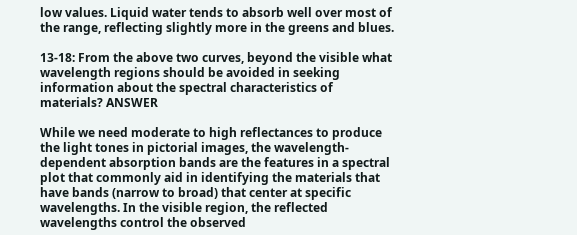low values. Liquid water tends to absorb well over most of the range, reflecting slightly more in the greens and blues.

13-18: From the above two curves, beyond the visible what wavelength regions should be avoided in seeking information about the spectral characteristics of materials? ANSWER

While we need moderate to high reflectances to produce the light tones in pictorial images, the wavelength-dependent absorption bands are the features in a spectral plot that commonly aid in identifying the materials that have bands (narrow to broad) that center at specific wavelengths. In the visible region, the reflected wavelengths control the observed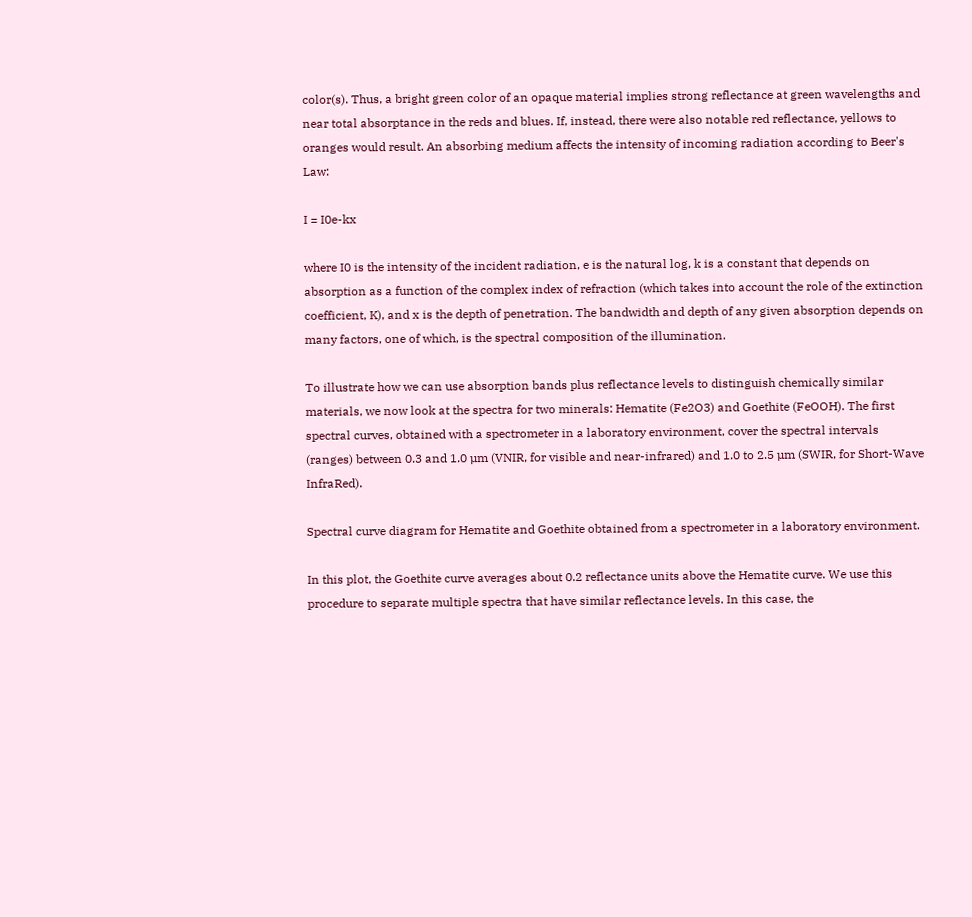color(s). Thus, a bright green color of an opaque material implies strong reflectance at green wavelengths and near total absorptance in the reds and blues. If, instead, there were also notable red reflectance, yellows to oranges would result. An absorbing medium affects the intensity of incoming radiation according to Beer's Law:

I = I0e-kx

where I0 is the intensity of the incident radiation, e is the natural log, k is a constant that depends on absorption as a function of the complex index of refraction (which takes into account the role of the extinction coefficient, K), and x is the depth of penetration. The bandwidth and depth of any given absorption depends on many factors, one of which, is the spectral composition of the illumination.

To illustrate how we can use absorption bands plus reflectance levels to distinguish chemically similar materials, we now look at the spectra for two minerals: Hematite (Fe2O3) and Goethite (FeOOH). The first spectral curves, obtained with a spectrometer in a laboratory environment, cover the spectral intervals (ranges) between 0.3 and 1.0 µm (VNIR, for visible and near-infrared) and 1.0 to 2.5 µm (SWIR, for Short-Wave InfraRed).

Spectral curve diagram for Hematite and Goethite obtained from a spectrometer in a laboratory environment.

In this plot, the Goethite curve averages about 0.2 reflectance units above the Hematite curve. We use this procedure to separate multiple spectra that have similar reflectance levels. In this case, the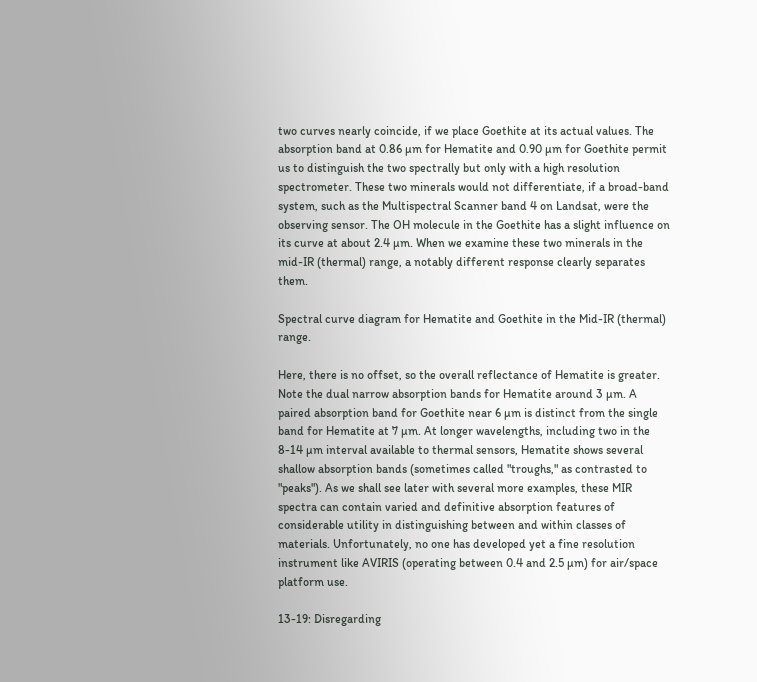two curves nearly coincide, if we place Goethite at its actual values. The absorption band at 0.86 µm for Hematite and 0.90 µm for Goethite permit us to distinguish the two spectrally but only with a high resolution spectrometer. These two minerals would not differentiate, if a broad-band system, such as the Multispectral Scanner band 4 on Landsat, were the observing sensor. The OH molecule in the Goethite has a slight influence on its curve at about 2.4 µm. When we examine these two minerals in the mid-IR (thermal) range, a notably different response clearly separates them.

Spectral curve diagram for Hematite and Goethite in the Mid-IR (thermal) range.

Here, there is no offset, so the overall reflectance of Hematite is greater. Note the dual narrow absorption bands for Hematite around 3 µm. A paired absorption band for Goethite near 6 µm is distinct from the single band for Hematite at 7 µm. At longer wavelengths, including two in the 8-14 µm interval available to thermal sensors, Hematite shows several shallow absorption bands (sometimes called "troughs," as contrasted to "peaks"). As we shall see later with several more examples, these MIR spectra can contain varied and definitive absorption features of considerable utility in distinguishing between and within classes of materials. Unfortunately, no one has developed yet a fine resolution instrument like AVIRIS (operating between 0.4 and 2.5 µm) for air/space platform use.

13-19: Disregarding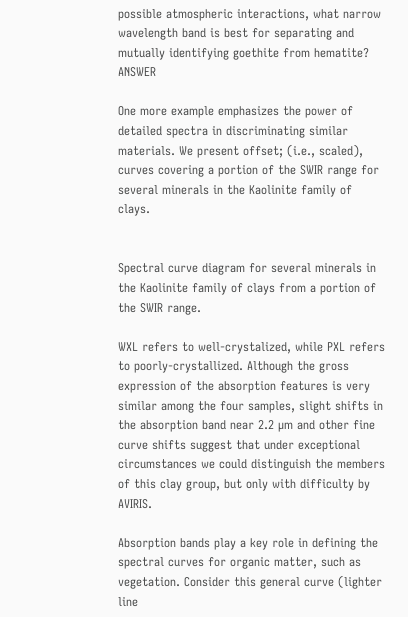possible atmospheric interactions, what narrow wavelength band is best for separating and mutually identifying goethite from hematite? ANSWER

One more example emphasizes the power of detailed spectra in discriminating similar materials. We present offset; (i.e., scaled), curves covering a portion of the SWIR range for several minerals in the Kaolinite family of clays.


Spectral curve diagram for several minerals in the Kaolinite family of clays from a portion of the SWIR range.

WXL refers to well-crystalized, while PXL refers to poorly-crystallized. Although the gross expression of the absorption features is very similar among the four samples, slight shifts in the absorption band near 2.2 µm and other fine curve shifts suggest that under exceptional circumstances we could distinguish the members of this clay group, but only with difficulty by AVIRIS.

Absorption bands play a key role in defining the spectral curves for organic matter, such as vegetation. Consider this general curve (lighter line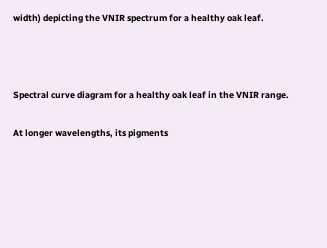width) depicting the VNIR spectrum for a healthy oak leaf.



Spectral curve diagram for a healthy oak leaf in the VNIR range.

At longer wavelengths, its pigments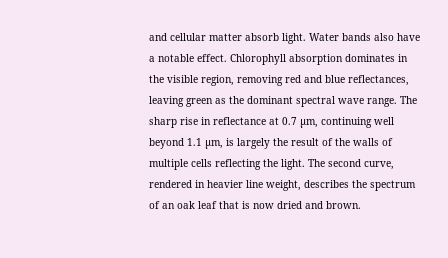and cellular matter absorb light. Water bands also have a notable effect. Chlorophyll absorption dominates in the visible region, removing red and blue reflectances, leaving green as the dominant spectral wave range. The sharp rise in reflectance at 0.7 µm, continuing well beyond 1.1 µm, is largely the result of the walls of multiple cells reflecting the light. The second curve, rendered in heavier line weight, describes the spectrum of an oak leaf that is now dried and brown.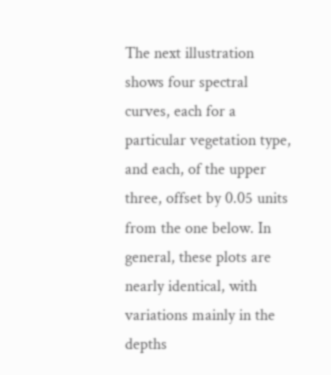The next illustration shows four spectral curves, each for a particular vegetation type, and each, of the upper three, offset by 0.05 units from the one below. In general, these plots are nearly identical, with variations mainly in the depths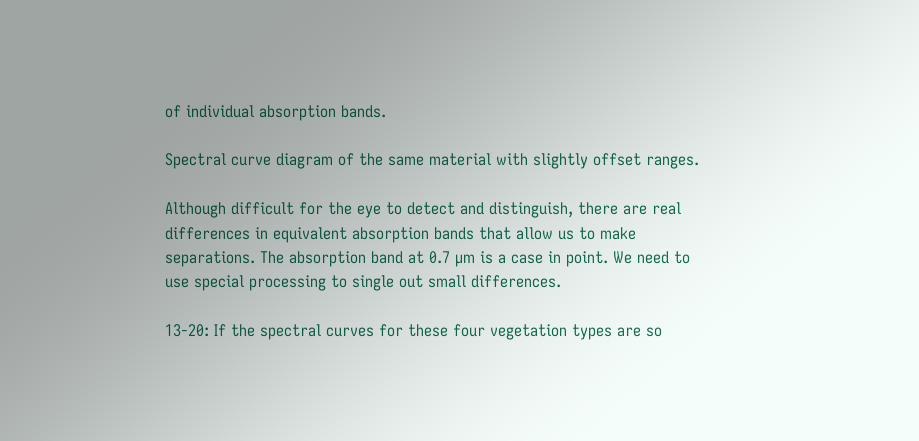of individual absorption bands.

Spectral curve diagram of the same material with slightly offset ranges.

Although difficult for the eye to detect and distinguish, there are real differences in equivalent absorption bands that allow us to make separations. The absorption band at 0.7 µm is a case in point. We need to use special processing to single out small differences.

13-20: If the spectral curves for these four vegetation types are so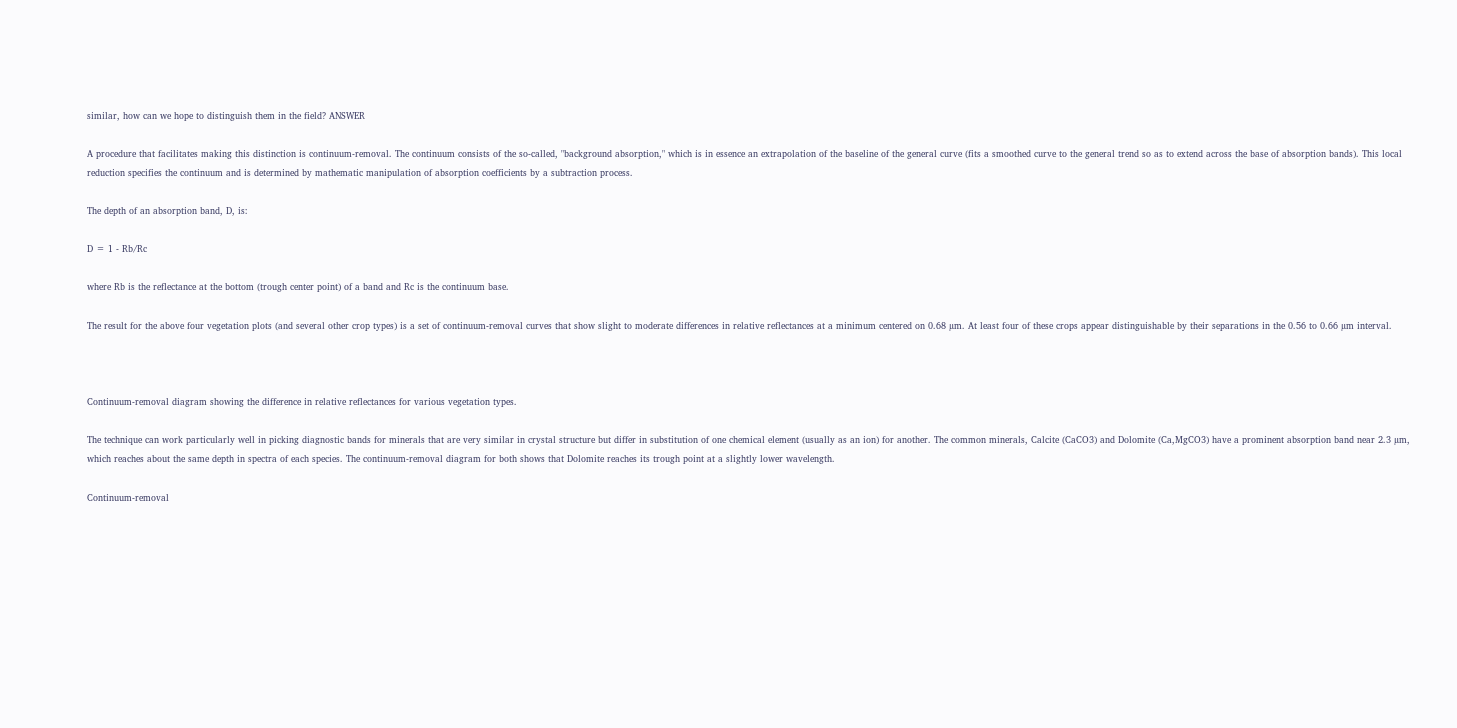similar, how can we hope to distinguish them in the field? ANSWER

A procedure that facilitates making this distinction is continuum-removal. The continuum consists of the so-called, "background absorption," which is in essence an extrapolation of the baseline of the general curve (fits a smoothed curve to the general trend so as to extend across the base of absorption bands). This local reduction specifies the continuum and is determined by mathematic manipulation of absorption coefficients by a subtraction process.

The depth of an absorption band, D, is:

D = 1 - Rb/Rc

where Rb is the reflectance at the bottom (trough center point) of a band and Rc is the continuum base.

The result for the above four vegetation plots (and several other crop types) is a set of continuum-removal curves that show slight to moderate differences in relative reflectances at a minimum centered on 0.68 µm. At least four of these crops appear distinguishable by their separations in the 0.56 to 0.66 µm interval.



Continuum-removal diagram showing the difference in relative reflectances for various vegetation types.

The technique can work particularly well in picking diagnostic bands for minerals that are very similar in crystal structure but differ in substitution of one chemical element (usually as an ion) for another. The common minerals, Calcite (CaCO3) and Dolomite (Ca,MgCO3) have a prominent absorption band near 2.3 µm, which reaches about the same depth in spectra of each species. The continuum-removal diagram for both shows that Dolomite reaches its trough point at a slightly lower wavelength.

Continuum-removal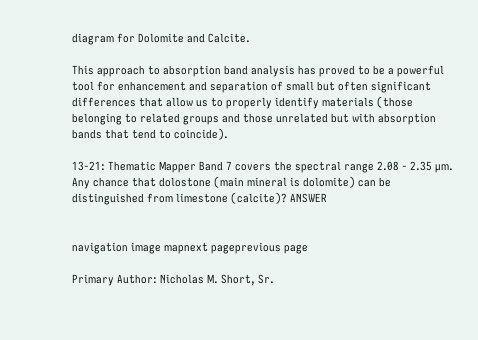diagram for Dolomite and Calcite.

This approach to absorption band analysis has proved to be a powerful tool for enhancement and separation of small but often significant differences that allow us to properly identify materials (those belonging to related groups and those unrelated but with absorption bands that tend to coincide).

13-21: Thematic Mapper Band 7 covers the spectral range 2.08 - 2.35 µm. Any chance that dolostone (main mineral is dolomite) can be distinguished from limestone (calcite)? ANSWER


navigation image mapnext pageprevious page

Primary Author: Nicholas M. Short, Sr.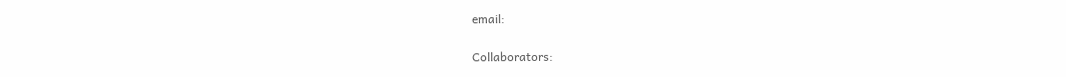email:

Collaborators: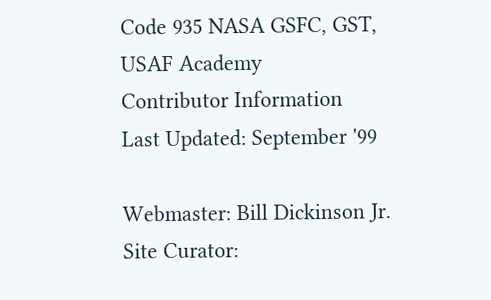Code 935 NASA GSFC, GST, USAF Academy
Contributor Information
Last Updated: September '99

Webmaster: Bill Dickinson Jr.
Site Curator: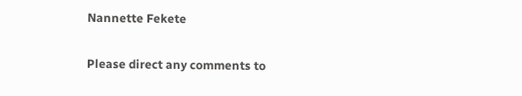Nannette Fekete

Please direct any comments to